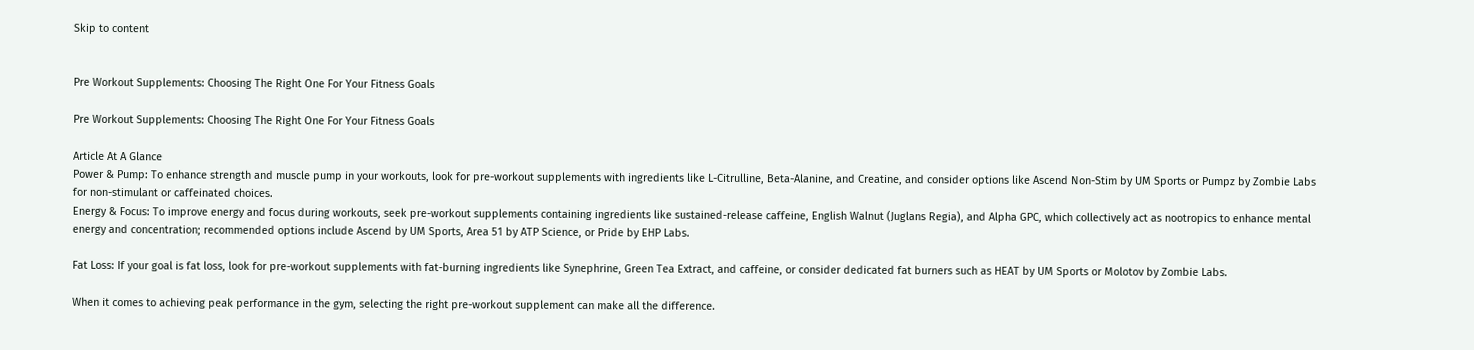Skip to content


Pre Workout Supplements: Choosing The Right One For Your Fitness Goals

Pre Workout Supplements: Choosing The Right One For Your Fitness Goals

Article At A Glance
Power & Pump: To enhance strength and muscle pump in your workouts, look for pre-workout supplements with ingredients like L-Citrulline, Beta-Alanine, and Creatine, and consider options like Ascend Non-Stim by UM Sports or Pumpz by Zombie Labs for non-stimulant or caffeinated choices.
Energy & Focus: To improve energy and focus during workouts, seek pre-workout supplements containing ingredients like sustained-release caffeine, English Walnut (Juglans Regia), and Alpha GPC, which collectively act as nootropics to enhance mental energy and concentration; recommended options include Ascend by UM Sports, Area 51 by ATP Science, or Pride by EHP Labs.

Fat Loss: If your goal is fat loss, look for pre-workout supplements with fat-burning ingredients like Synephrine, Green Tea Extract, and caffeine, or consider dedicated fat burners such as HEAT by UM Sports or Molotov by Zombie Labs.

When it comes to achieving peak performance in the gym, selecting the right pre-workout supplement can make all the difference.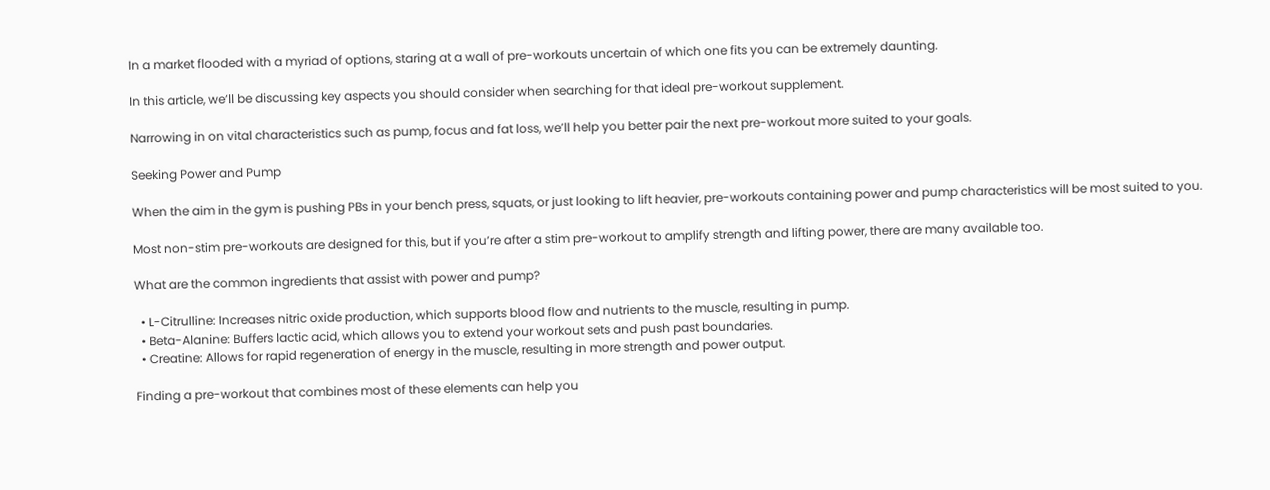In a market flooded with a myriad of options, staring at a wall of pre-workouts uncertain of which one fits you can be extremely daunting.

In this article, we’ll be discussing key aspects you should consider when searching for that ideal pre-workout supplement.

Narrowing in on vital characteristics such as pump, focus and fat loss, we’ll help you better pair the next pre-workout more suited to your goals.

Seeking Power and Pump

When the aim in the gym is pushing PBs in your bench press, squats, or just looking to lift heavier, pre-workouts containing power and pump characteristics will be most suited to you.

Most non-stim pre-workouts are designed for this, but if you’re after a stim pre-workout to amplify strength and lifting power, there are many available too.

What are the common ingredients that assist with power and pump?

  • L-Citrulline: Increases nitric oxide production, which supports blood flow and nutrients to the muscle, resulting in pump.
  • Beta-Alanine: Buffers lactic acid, which allows you to extend your workout sets and push past boundaries.
  • Creatine: Allows for rapid regeneration of energy in the muscle, resulting in more strength and power output.

Finding a pre-workout that combines most of these elements can help you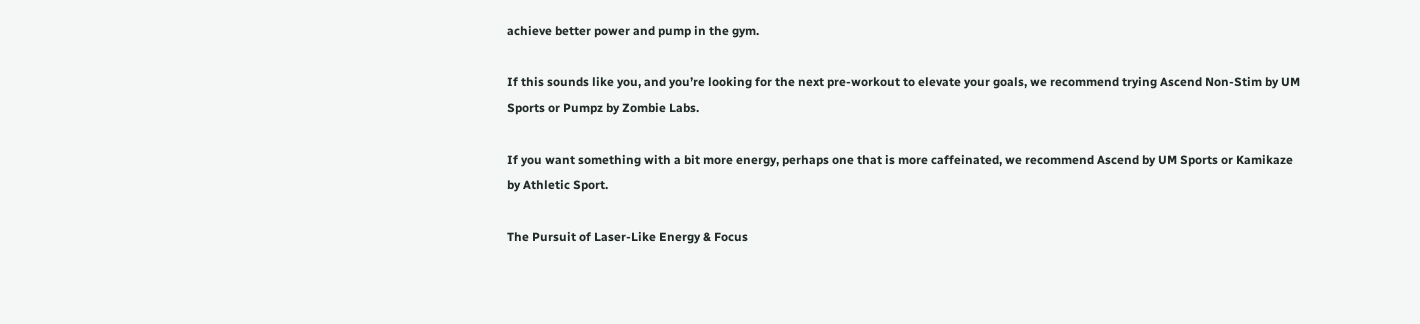achieve better power and pump in the gym.

If this sounds like you, and you’re looking for the next pre-workout to elevate your goals, we recommend trying Ascend Non-Stim by UM Sports or Pumpz by Zombie Labs.

If you want something with a bit more energy, perhaps one that is more caffeinated, we recommend Ascend by UM Sports or Kamikaze by Athletic Sport.

The Pursuit of Laser-Like Energy & Focus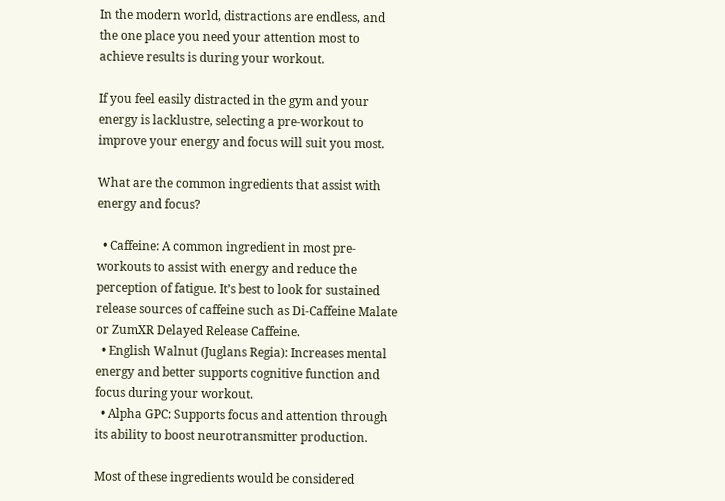In the modern world, distractions are endless, and the one place you need your attention most to achieve results is during your workout.

If you feel easily distracted in the gym and your energy is lacklustre, selecting a pre-workout to improve your energy and focus will suit you most.

What are the common ingredients that assist with energy and focus?

  • Caffeine: A common ingredient in most pre-workouts to assist with energy and reduce the perception of fatigue. It’s best to look for sustained release sources of caffeine such as Di-Caffeine Malate or ZumXR Delayed Release Caffeine.
  • English Walnut (Juglans Regia): Increases mental energy and better supports cognitive function and focus during your workout.
  • Alpha GPC: Supports focus and attention through its ability to boost neurotransmitter production.

Most of these ingredients would be considered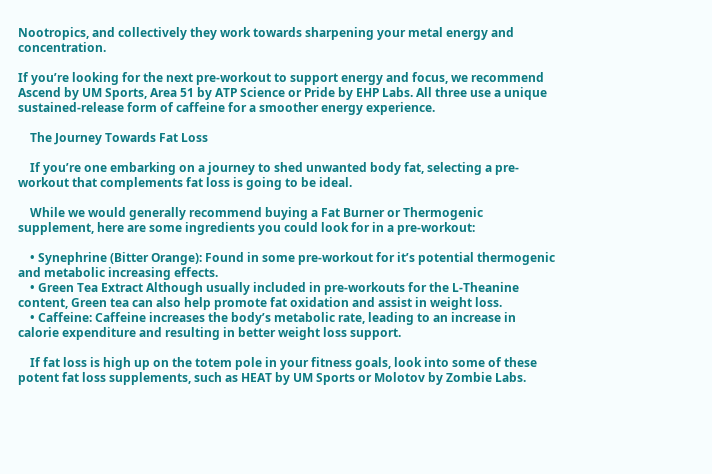Nootropics, and collectively they work towards sharpening your metal energy and concentration.

If you’re looking for the next pre-workout to support energy and focus, we recommend Ascend by UM Sports, Area 51 by ATP Science or Pride by EHP Labs. All three use a unique sustained-release form of caffeine for a smoother energy experience.

    The Journey Towards Fat Loss

    If you’re one embarking on a journey to shed unwanted body fat, selecting a pre-workout that complements fat loss is going to be ideal.

    While we would generally recommend buying a Fat Burner or Thermogenic supplement, here are some ingredients you could look for in a pre-workout:

    • Synephrine (Bitter Orange): Found in some pre-workout for it’s potential thermogenic and metabolic increasing effects.
    • Green Tea Extract Although usually included in pre-workouts for the L-Theanine content, Green tea can also help promote fat oxidation and assist in weight loss.
    • Caffeine: Caffeine increases the body’s metabolic rate, leading to an increase in calorie expenditure and resulting in better weight loss support.

    If fat loss is high up on the totem pole in your fitness goals, look into some of these potent fat loss supplements, such as HEAT by UM Sports or Molotov by Zombie Labs.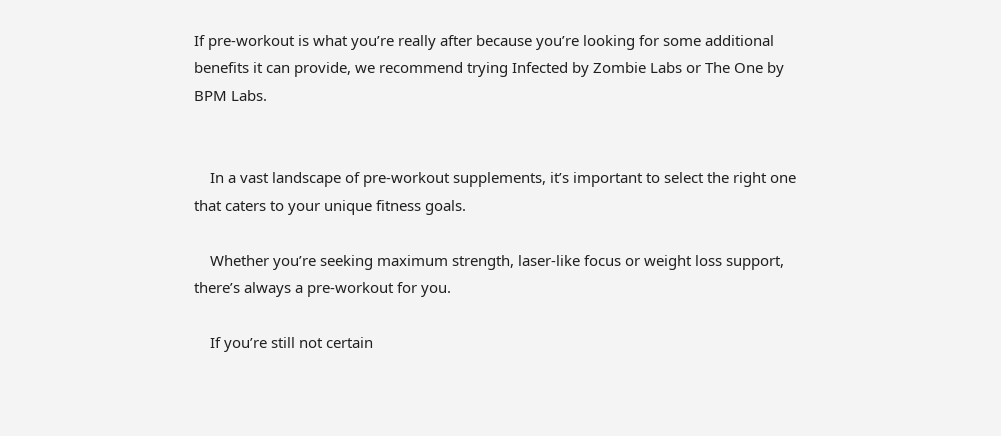If pre-workout is what you’re really after because you’re looking for some additional benefits it can provide, we recommend trying Infected by Zombie Labs or The One by BPM Labs.


    In a vast landscape of pre-workout supplements, it’s important to select the right one that caters to your unique fitness goals.

    Whether you’re seeking maximum strength, laser-like focus or weight loss support, there’s always a pre-workout for you.

    If you’re still not certain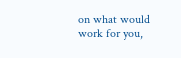on what would work for you,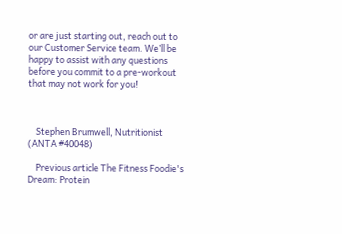or are just starting out, reach out to our Customer Service team. We’ll be happy to assist with any questions before you commit to a pre-workout that may not work for you!



    Stephen Brumwell, Nutritionist (ANTA #40048)

    Previous article The Fitness Foodie's Dream: Protein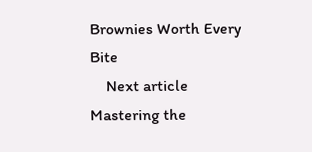Brownies Worth Every Bite
    Next article Mastering the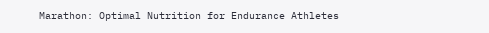Marathon: Optimal Nutrition for Endurance Athletes